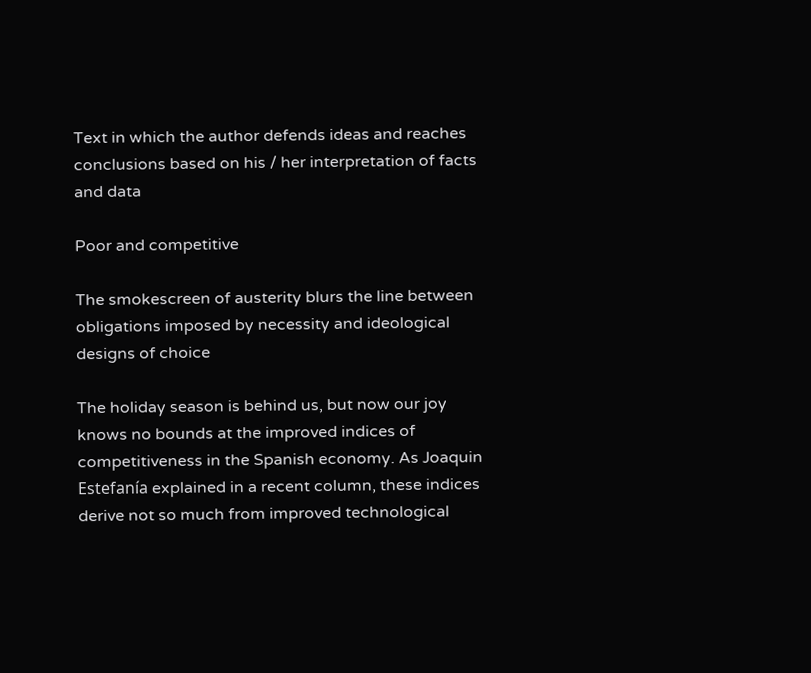Text in which the author defends ideas and reaches conclusions based on his / her interpretation of facts and data

Poor and competitive

The smokescreen of austerity blurs the line between obligations imposed by necessity and ideological designs of choice

The holiday season is behind us, but now our joy knows no bounds at the improved indices of competitiveness in the Spanish economy. As Joaquin Estefanía explained in a recent column, these indices derive not so much from improved technological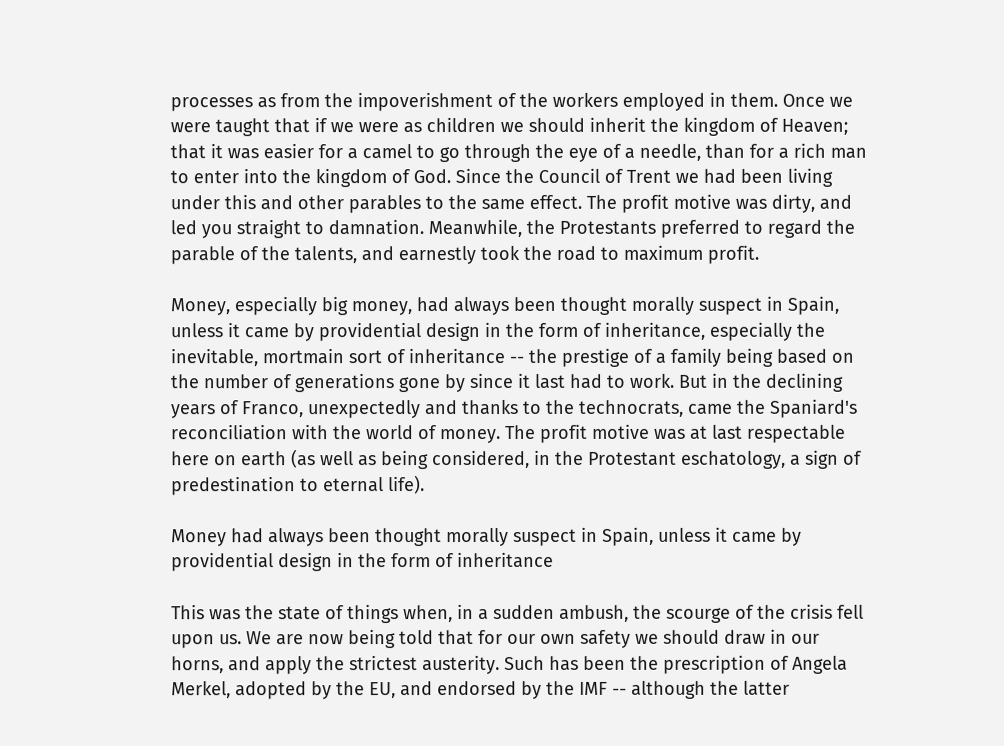processes as from the impoverishment of the workers employed in them. Once we were taught that if we were as children we should inherit the kingdom of Heaven; that it was easier for a camel to go through the eye of a needle, than for a rich man to enter into the kingdom of God. Since the Council of Trent we had been living under this and other parables to the same effect. The profit motive was dirty, and led you straight to damnation. Meanwhile, the Protestants preferred to regard the parable of the talents, and earnestly took the road to maximum profit.

Money, especially big money, had always been thought morally suspect in Spain, unless it came by providential design in the form of inheritance, especially the inevitable, mortmain sort of inheritance -- the prestige of a family being based on the number of generations gone by since it last had to work. But in the declining years of Franco, unexpectedly and thanks to the technocrats, came the Spaniard's reconciliation with the world of money. The profit motive was at last respectable here on earth (as well as being considered, in the Protestant eschatology, a sign of predestination to eternal life).

Money had always been thought morally suspect in Spain, unless it came by providential design in the form of inheritance

This was the state of things when, in a sudden ambush, the scourge of the crisis fell upon us. We are now being told that for our own safety we should draw in our horns, and apply the strictest austerity. Such has been the prescription of Angela Merkel, adopted by the EU, and endorsed by the IMF -- although the latter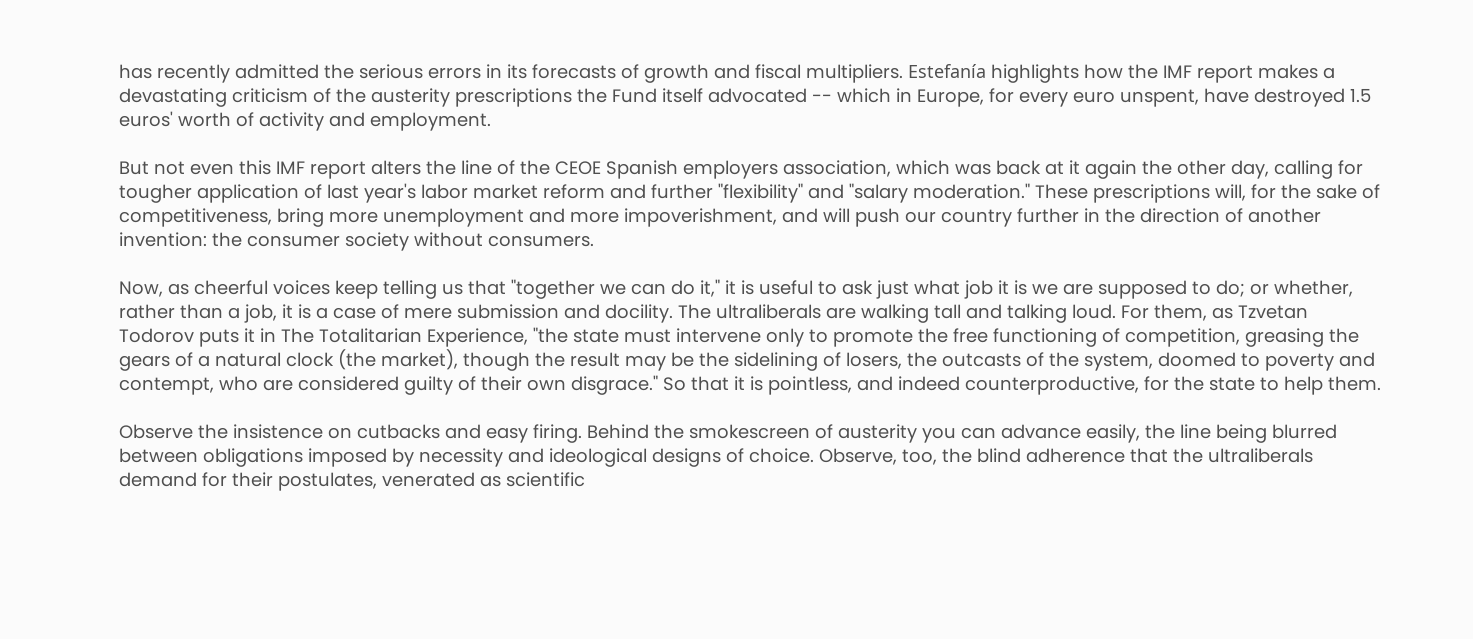has recently admitted the serious errors in its forecasts of growth and fiscal multipliers. Estefanía highlights how the IMF report makes a devastating criticism of the austerity prescriptions the Fund itself advocated -- which in Europe, for every euro unspent, have destroyed 1.5 euros' worth of activity and employment.

But not even this IMF report alters the line of the CEOE Spanish employers association, which was back at it again the other day, calling for tougher application of last year's labor market reform and further "flexibility" and "salary moderation." These prescriptions will, for the sake of competitiveness, bring more unemployment and more impoverishment, and will push our country further in the direction of another invention: the consumer society without consumers.

Now, as cheerful voices keep telling us that "together we can do it," it is useful to ask just what job it is we are supposed to do; or whether, rather than a job, it is a case of mere submission and docility. The ultraliberals are walking tall and talking loud. For them, as Tzvetan Todorov puts it in The Totalitarian Experience, "the state must intervene only to promote the free functioning of competition, greasing the gears of a natural clock (the market), though the result may be the sidelining of losers, the outcasts of the system, doomed to poverty and contempt, who are considered guilty of their own disgrace." So that it is pointless, and indeed counterproductive, for the state to help them.

Observe the insistence on cutbacks and easy firing. Behind the smokescreen of austerity you can advance easily, the line being blurred between obligations imposed by necessity and ideological designs of choice. Observe, too, the blind adherence that the ultraliberals demand for their postulates, venerated as scientific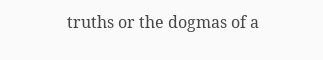truths or the dogmas of a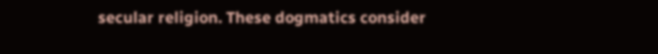secular religion. These dogmatics consider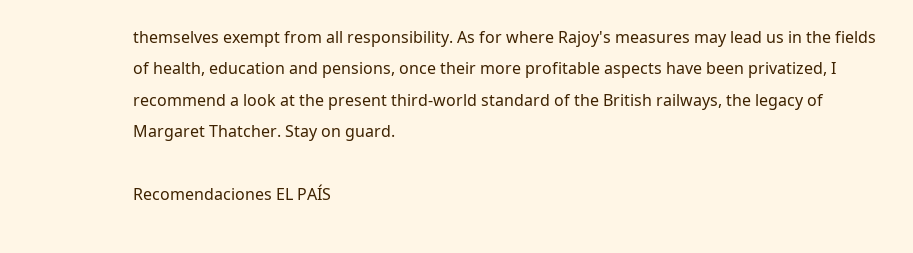themselves exempt from all responsibility. As for where Rajoy's measures may lead us in the fields of health, education and pensions, once their more profitable aspects have been privatized, I recommend a look at the present third-world standard of the British railways, the legacy of Margaret Thatcher. Stay on guard.

Recomendaciones EL PAÍS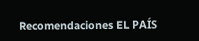Recomendaciones EL PAÍS